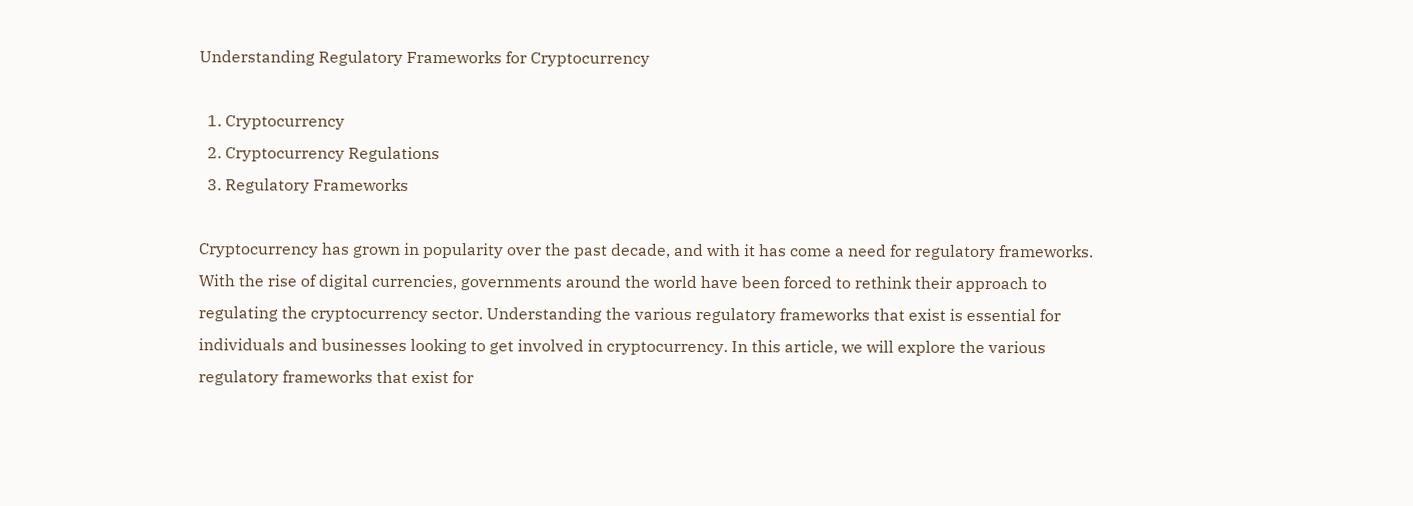Understanding Regulatory Frameworks for Cryptocurrency

  1. Cryptocurrency
  2. Cryptocurrency Regulations
  3. Regulatory Frameworks

Cryptocurrency has grown in popularity over the past decade, and with it has come a need for regulatory frameworks. With the rise of digital currencies, governments around the world have been forced to rethink their approach to regulating the cryptocurrency sector. Understanding the various regulatory frameworks that exist is essential for individuals and businesses looking to get involved in cryptocurrency. In this article, we will explore the various regulatory frameworks that exist for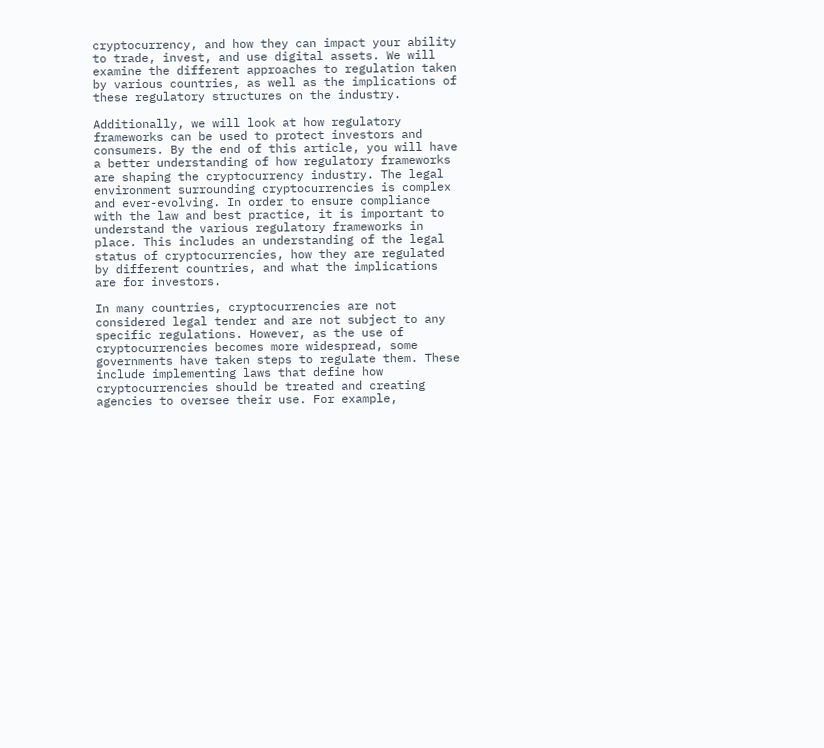cryptocurrency, and how they can impact your ability to trade, invest, and use digital assets. We will examine the different approaches to regulation taken by various countries, as well as the implications of these regulatory structures on the industry.

Additionally, we will look at how regulatory frameworks can be used to protect investors and consumers. By the end of this article, you will have a better understanding of how regulatory frameworks are shaping the cryptocurrency industry. The legal environment surrounding cryptocurrencies is complex and ever-evolving. In order to ensure compliance with the law and best practice, it is important to understand the various regulatory frameworks in place. This includes an understanding of the legal status of cryptocurrencies, how they are regulated by different countries, and what the implications are for investors.

In many countries, cryptocurrencies are not considered legal tender and are not subject to any specific regulations. However, as the use of cryptocurrencies becomes more widespread, some governments have taken steps to regulate them. These include implementing laws that define how cryptocurrencies should be treated and creating agencies to oversee their use. For example,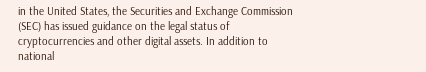in the United States, the Securities and Exchange Commission (SEC) has issued guidance on the legal status of cryptocurrencies and other digital assets. In addition to national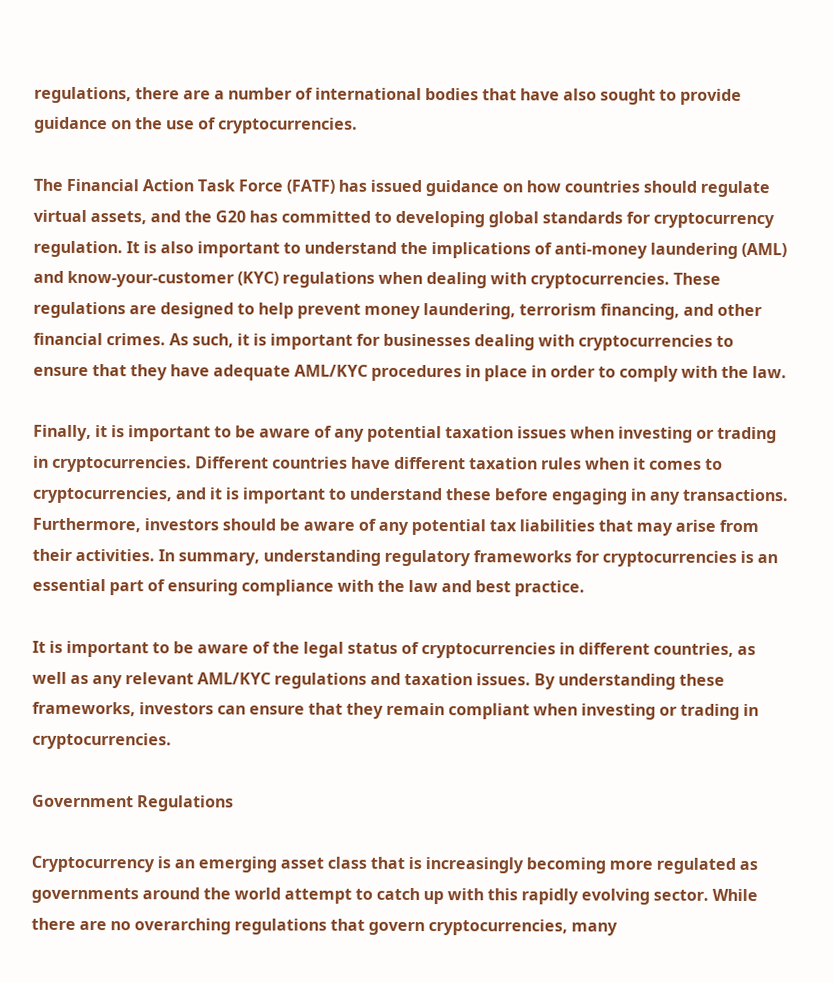regulations, there are a number of international bodies that have also sought to provide guidance on the use of cryptocurrencies.

The Financial Action Task Force (FATF) has issued guidance on how countries should regulate virtual assets, and the G20 has committed to developing global standards for cryptocurrency regulation. It is also important to understand the implications of anti-money laundering (AML) and know-your-customer (KYC) regulations when dealing with cryptocurrencies. These regulations are designed to help prevent money laundering, terrorism financing, and other financial crimes. As such, it is important for businesses dealing with cryptocurrencies to ensure that they have adequate AML/KYC procedures in place in order to comply with the law.

Finally, it is important to be aware of any potential taxation issues when investing or trading in cryptocurrencies. Different countries have different taxation rules when it comes to cryptocurrencies, and it is important to understand these before engaging in any transactions. Furthermore, investors should be aware of any potential tax liabilities that may arise from their activities. In summary, understanding regulatory frameworks for cryptocurrencies is an essential part of ensuring compliance with the law and best practice.

It is important to be aware of the legal status of cryptocurrencies in different countries, as well as any relevant AML/KYC regulations and taxation issues. By understanding these frameworks, investors can ensure that they remain compliant when investing or trading in cryptocurrencies.

Government Regulations

Cryptocurrency is an emerging asset class that is increasingly becoming more regulated as governments around the world attempt to catch up with this rapidly evolving sector. While there are no overarching regulations that govern cryptocurrencies, many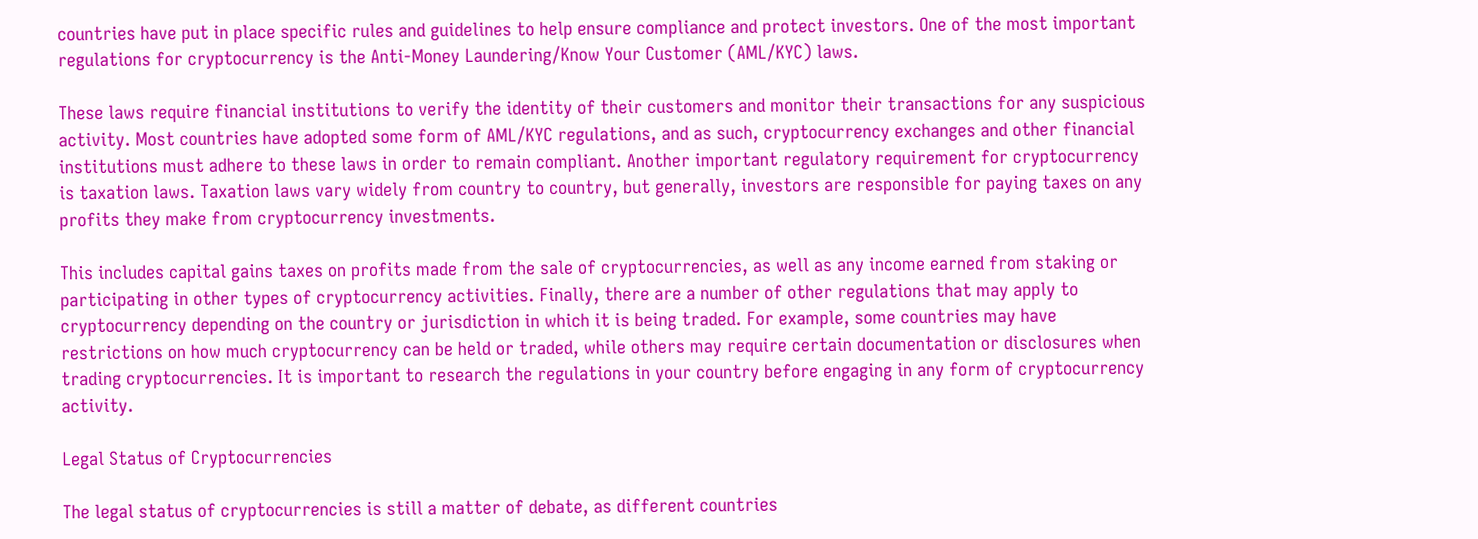countries have put in place specific rules and guidelines to help ensure compliance and protect investors. One of the most important regulations for cryptocurrency is the Anti-Money Laundering/Know Your Customer (AML/KYC) laws.

These laws require financial institutions to verify the identity of their customers and monitor their transactions for any suspicious activity. Most countries have adopted some form of AML/KYC regulations, and as such, cryptocurrency exchanges and other financial institutions must adhere to these laws in order to remain compliant. Another important regulatory requirement for cryptocurrency is taxation laws. Taxation laws vary widely from country to country, but generally, investors are responsible for paying taxes on any profits they make from cryptocurrency investments.

This includes capital gains taxes on profits made from the sale of cryptocurrencies, as well as any income earned from staking or participating in other types of cryptocurrency activities. Finally, there are a number of other regulations that may apply to cryptocurrency depending on the country or jurisdiction in which it is being traded. For example, some countries may have restrictions on how much cryptocurrency can be held or traded, while others may require certain documentation or disclosures when trading cryptocurrencies. It is important to research the regulations in your country before engaging in any form of cryptocurrency activity.

Legal Status of Cryptocurrencies

The legal status of cryptocurrencies is still a matter of debate, as different countries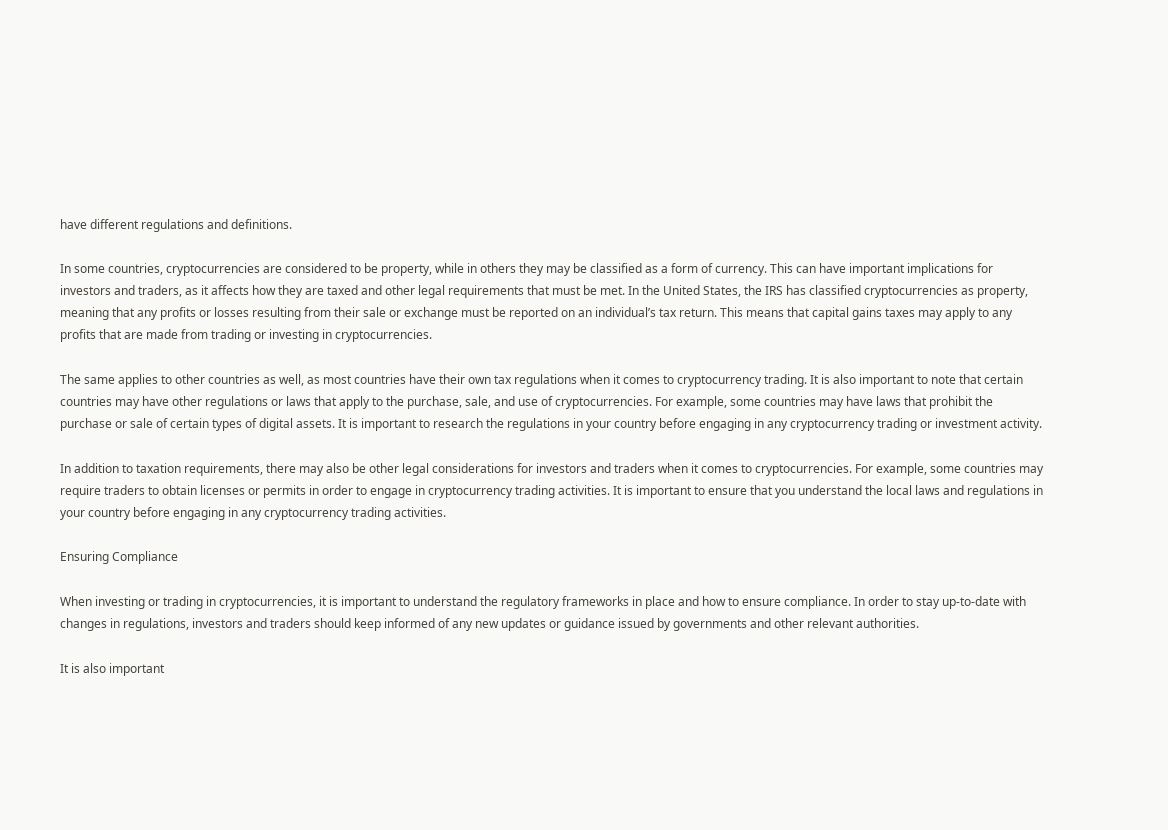have different regulations and definitions.

In some countries, cryptocurrencies are considered to be property, while in others they may be classified as a form of currency. This can have important implications for investors and traders, as it affects how they are taxed and other legal requirements that must be met. In the United States, the IRS has classified cryptocurrencies as property, meaning that any profits or losses resulting from their sale or exchange must be reported on an individual’s tax return. This means that capital gains taxes may apply to any profits that are made from trading or investing in cryptocurrencies.

The same applies to other countries as well, as most countries have their own tax regulations when it comes to cryptocurrency trading. It is also important to note that certain countries may have other regulations or laws that apply to the purchase, sale, and use of cryptocurrencies. For example, some countries may have laws that prohibit the purchase or sale of certain types of digital assets. It is important to research the regulations in your country before engaging in any cryptocurrency trading or investment activity.

In addition to taxation requirements, there may also be other legal considerations for investors and traders when it comes to cryptocurrencies. For example, some countries may require traders to obtain licenses or permits in order to engage in cryptocurrency trading activities. It is important to ensure that you understand the local laws and regulations in your country before engaging in any cryptocurrency trading activities.

Ensuring Compliance

When investing or trading in cryptocurrencies, it is important to understand the regulatory frameworks in place and how to ensure compliance. In order to stay up-to-date with changes in regulations, investors and traders should keep informed of any new updates or guidance issued by governments and other relevant authorities.

It is also important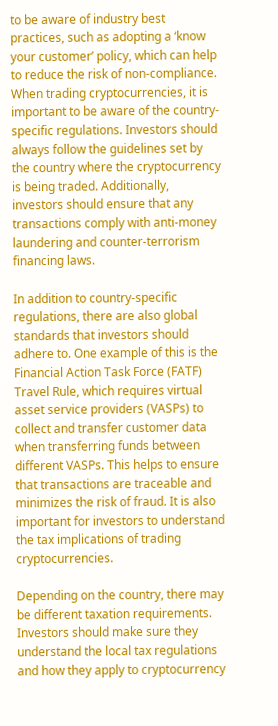to be aware of industry best practices, such as adopting a ‘know your customer’ policy, which can help to reduce the risk of non-compliance. When trading cryptocurrencies, it is important to be aware of the country-specific regulations. Investors should always follow the guidelines set by the country where the cryptocurrency is being traded. Additionally, investors should ensure that any transactions comply with anti-money laundering and counter-terrorism financing laws.

In addition to country-specific regulations, there are also global standards that investors should adhere to. One example of this is the Financial Action Task Force (FATF) Travel Rule, which requires virtual asset service providers (VASPs) to collect and transfer customer data when transferring funds between different VASPs. This helps to ensure that transactions are traceable and minimizes the risk of fraud. It is also important for investors to understand the tax implications of trading cryptocurrencies.

Depending on the country, there may be different taxation requirements. Investors should make sure they understand the local tax regulations and how they apply to cryptocurrency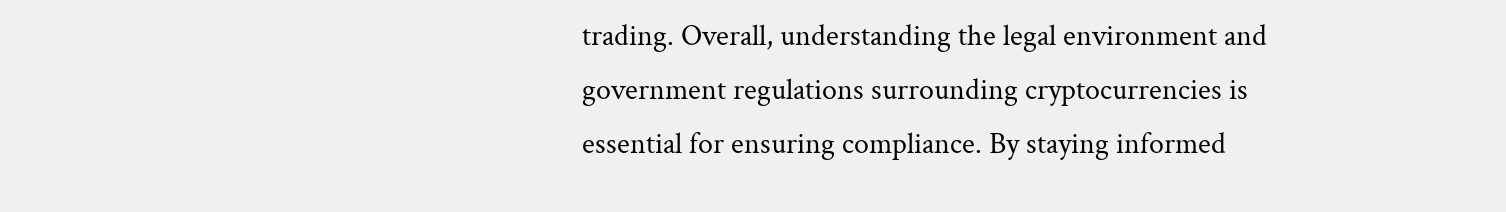trading. Overall, understanding the legal environment and government regulations surrounding cryptocurrencies is essential for ensuring compliance. By staying informed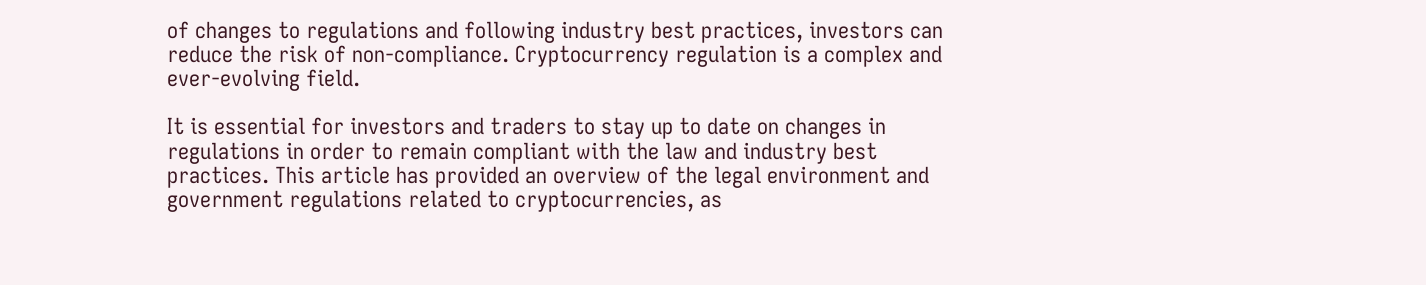of changes to regulations and following industry best practices, investors can reduce the risk of non-compliance. Cryptocurrency regulation is a complex and ever-evolving field.

It is essential for investors and traders to stay up to date on changes in regulations in order to remain compliant with the law and industry best practices. This article has provided an overview of the legal environment and government regulations related to cryptocurrencies, as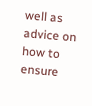well as advice on how to ensure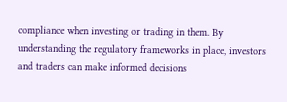compliance when investing or trading in them. By understanding the regulatory frameworks in place, investors and traders can make informed decisions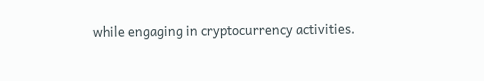while engaging in cryptocurrency activities.